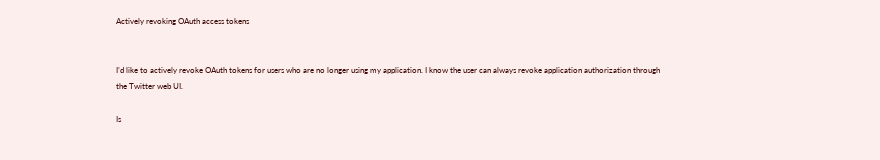Actively revoking OAuth access tokens


I’d like to actively revoke OAuth tokens for users who are no longer using my application. I know the user can always revoke application authorization through the Twitter web UI.

Is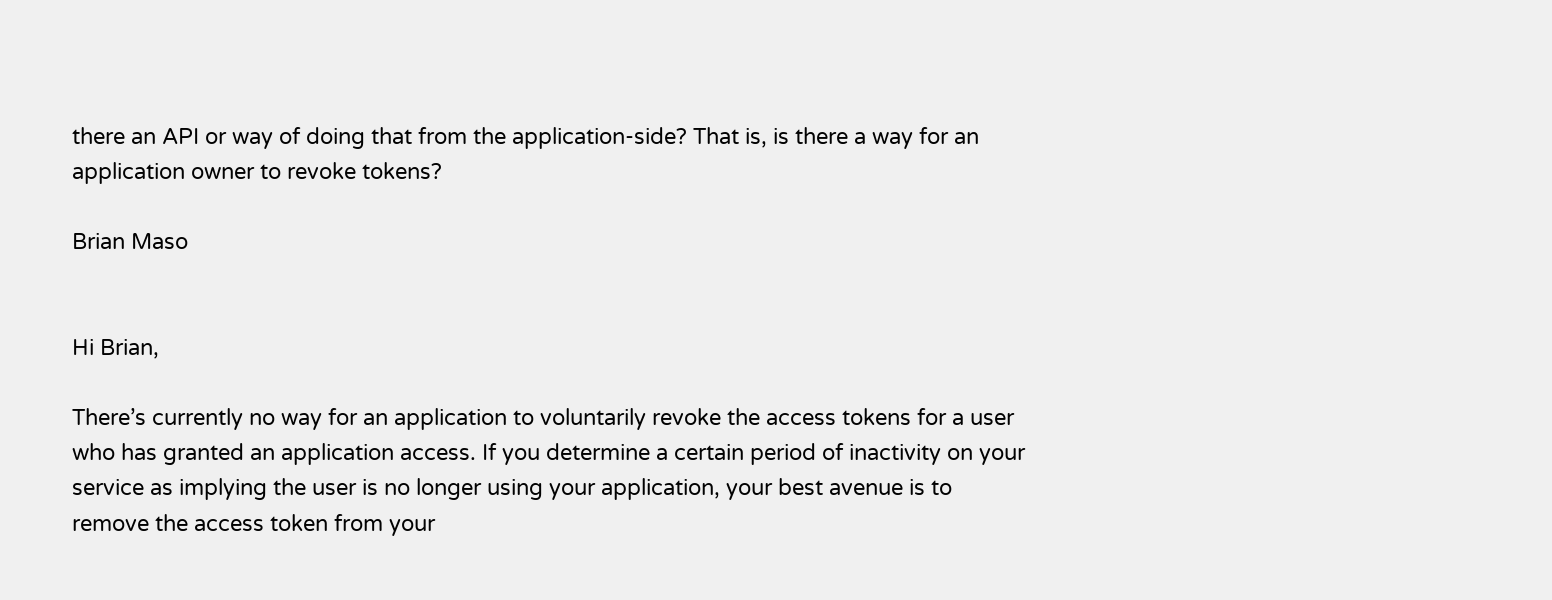there an API or way of doing that from the application-side? That is, is there a way for an application owner to revoke tokens?

Brian Maso


Hi Brian,

There’s currently no way for an application to voluntarily revoke the access tokens for a user who has granted an application access. If you determine a certain period of inactivity on your service as implying the user is no longer using your application, your best avenue is to remove the access token from your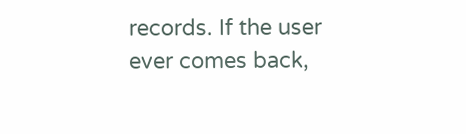records. If the user ever comes back,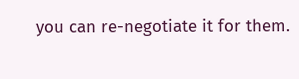you can re-negotiate it for them.